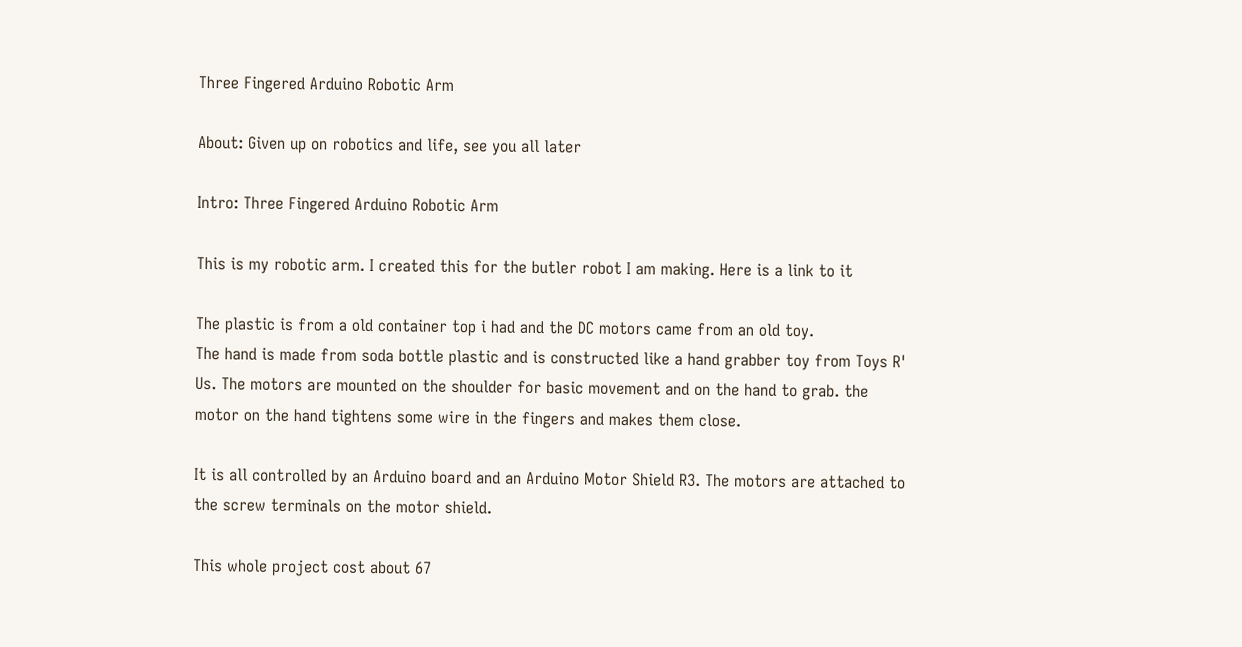Three Fingered Arduino Robotic Arm

About: Given up on robotics and life, see you all later

Intro: Three Fingered Arduino Robotic Arm

This is my robotic arm. I created this for the butler robot I am making. Here is a link to it

The plastic is from a old container top i had and the DC motors came from an old toy.
The hand is made from soda bottle plastic and is constructed like a hand grabber toy from Toys R' Us. The motors are mounted on the shoulder for basic movement and on the hand to grab. the motor on the hand tightens some wire in the fingers and makes them close.

It is all controlled by an Arduino board and an Arduino Motor Shield R3. The motors are attached to the screw terminals on the motor shield.

This whole project cost about 67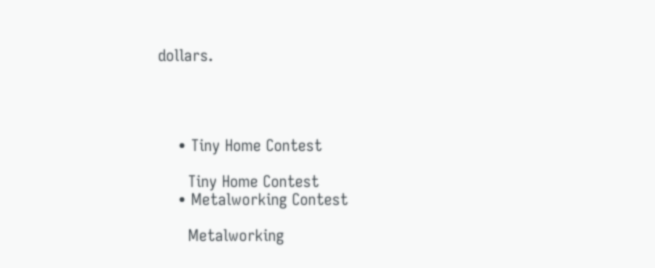dollars.




    • Tiny Home Contest

      Tiny Home Contest
    • Metalworking Contest

      Metalworking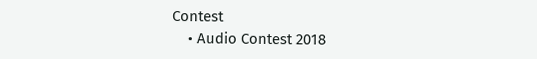Contest
    • Audio Contest 2018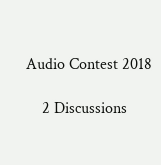Audio Contest 2018

    2 Discussions